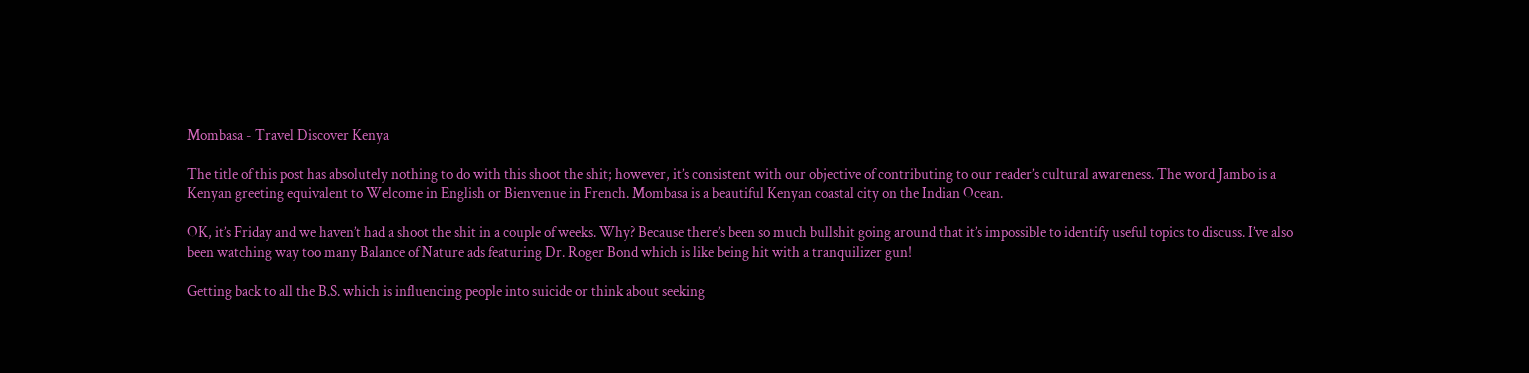Mombasa - Travel Discover Kenya

The title of this post has absolutely nothing to do with this shoot the shit; however, it’s consistent with our objective of contributing to our reader’s cultural awareness. The word Jambo is a Kenyan greeting equivalent to Welcome in English or Bienvenue in French. Mombasa is a beautiful Kenyan coastal city on the Indian Ocean.

OK, it’s Friday and we haven’t had a shoot the shit in a couple of weeks. Why? Because there’s been so much bullshit going around that it’s impossible to identify useful topics to discuss. I’ve also been watching way too many Balance of Nature ads featuring Dr. Roger Bond which is like being hit with a tranquilizer gun!

Getting back to all the B.S. which is influencing people into suicide or think about seeking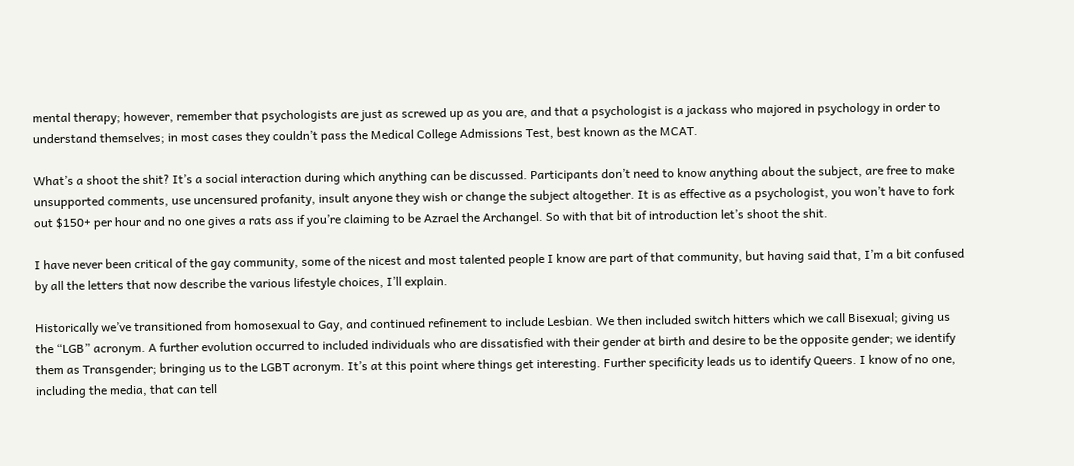mental therapy; however, remember that psychologists are just as screwed up as you are, and that a psychologist is a jackass who majored in psychology in order to understand themselves; in most cases they couldn’t pass the Medical College Admissions Test, best known as the MCAT.

What’s a shoot the shit? It’s a social interaction during which anything can be discussed. Participants don’t need to know anything about the subject, are free to make unsupported comments, use uncensured profanity, insult anyone they wish or change the subject altogether. It is as effective as a psychologist, you won’t have to fork out $150+ per hour and no one gives a rats ass if you’re claiming to be Azrael the Archangel. So with that bit of introduction let’s shoot the shit.

I have never been critical of the gay community, some of the nicest and most talented people I know are part of that community, but having said that, I’m a bit confused by all the letters that now describe the various lifestyle choices, I’ll explain.

Historically we’ve transitioned from homosexual to Gay, and continued refinement to include Lesbian. We then included switch hitters which we call Bisexual; giving us the “LGB” acronym. A further evolution occurred to included individuals who are dissatisfied with their gender at birth and desire to be the opposite gender; we identify them as Transgender; bringing us to the LGBT acronym. It’s at this point where things get interesting. Further specificity leads us to identify Queers. I know of no one, including the media, that can tell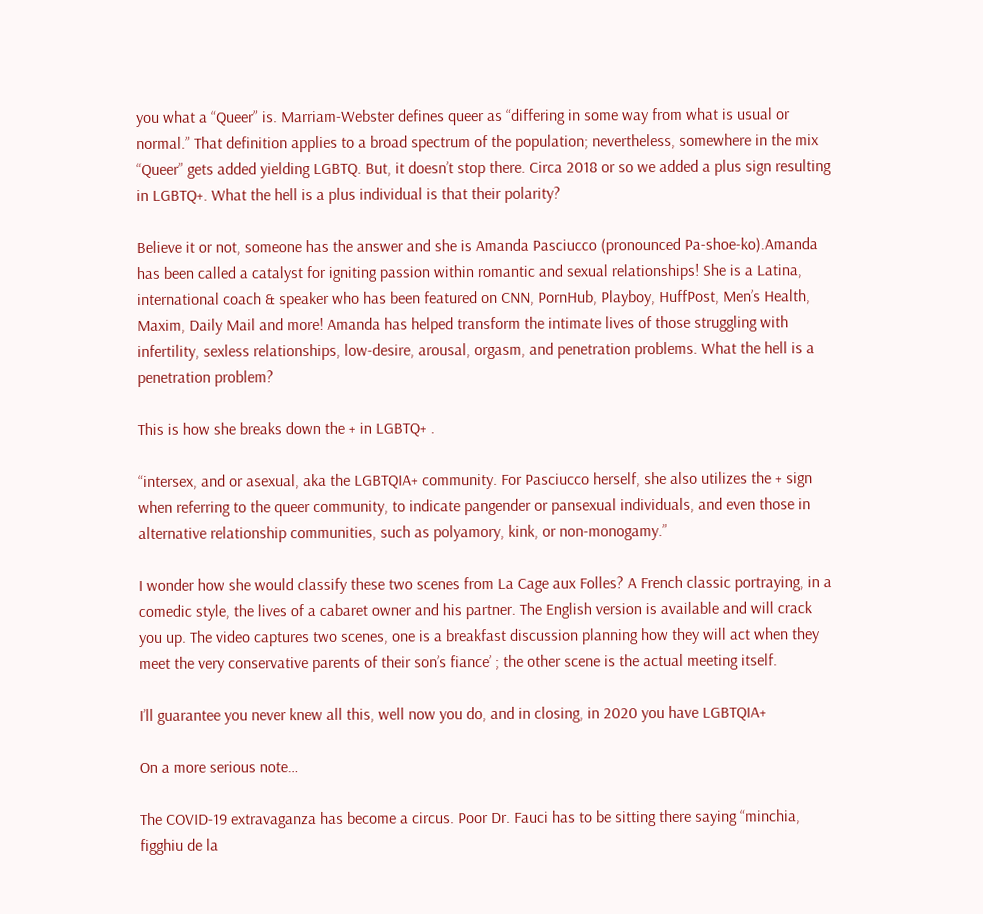you what a “Queer” is. Marriam-Webster defines queer as “differing in some way from what is usual or normal.” That definition applies to a broad spectrum of the population; nevertheless, somewhere in the mix “Queer” gets added yielding LGBTQ. But, it doesn’t stop there. Circa 2018 or so we added a plus sign resulting in LGBTQ+. What the hell is a plus individual is that their polarity?

Believe it or not, someone has the answer and she is Amanda Pasciucco (pronounced Pa-shoe-ko).Amanda has been called a catalyst for igniting passion within romantic and sexual relationships! She is a Latina, international coach & speaker who has been featured on CNN, PornHub, Playboy, HuffPost, Men’s Health, Maxim, Daily Mail and more! Amanda has helped transform the intimate lives of those struggling with infertility, sexless relationships, low-desire, arousal, orgasm, and penetration problems. What the hell is a penetration problem?

This is how she breaks down the + in LGBTQ+ .

“intersex, and or asexual, aka the LGBTQIA+ community. For Pasciucco herself, she also utilizes the + sign when referring to the queer community, to indicate pangender or pansexual individuals, and even those in alternative relationship communities, such as polyamory, kink, or non-monogamy.”

I wonder how she would classify these two scenes from La Cage aux Folles? A French classic portraying, in a comedic style, the lives of a cabaret owner and his partner. The English version is available and will crack you up. The video captures two scenes, one is a breakfast discussion planning how they will act when they meet the very conservative parents of their son’s fiance’ ; the other scene is the actual meeting itself.

I’ll guarantee you never knew all this, well now you do, and in closing, in 2020 you have LGBTQIA+

On a more serious note…

The COVID-19 extravaganza has become a circus. Poor Dr. Fauci has to be sitting there saying “minchia, figghiu de la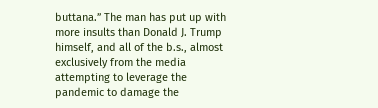buttana.” The man has put up with more insults than Donald J. Trump himself, and all of the b.s., almost exclusively from the media attempting to leverage the pandemic to damage the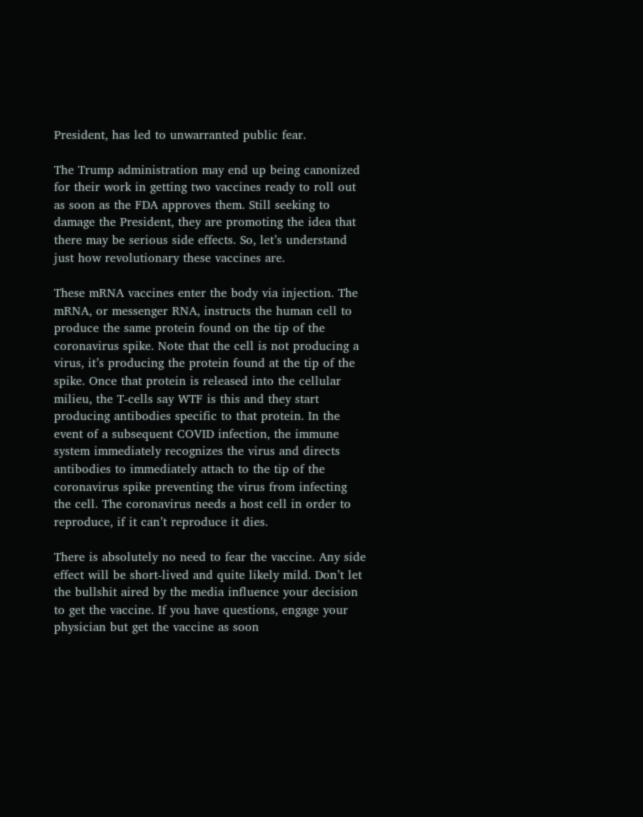President, has led to unwarranted public fear.

The Trump administration may end up being canonized for their work in getting two vaccines ready to roll out as soon as the FDA approves them. Still seeking to damage the President, they are promoting the idea that there may be serious side effects. So, let’s understand just how revolutionary these vaccines are.

These mRNA vaccines enter the body via injection. The mRNA, or messenger RNA, instructs the human cell to produce the same protein found on the tip of the coronavirus spike. Note that the cell is not producing a virus, it’s producing the protein found at the tip of the spike. Once that protein is released into the cellular milieu, the T-cells say WTF is this and they start producing antibodies specific to that protein. In the event of a subsequent COVID infection, the immune system immediately recognizes the virus and directs antibodies to immediately attach to the tip of the coronavirus spike preventing the virus from infecting the cell. The coronavirus needs a host cell in order to reproduce, if it can’t reproduce it dies.

There is absolutely no need to fear the vaccine. Any side effect will be short-lived and quite likely mild. Don’t let the bullshit aired by the media influence your decision to get the vaccine. If you have questions, engage your physician but get the vaccine as soon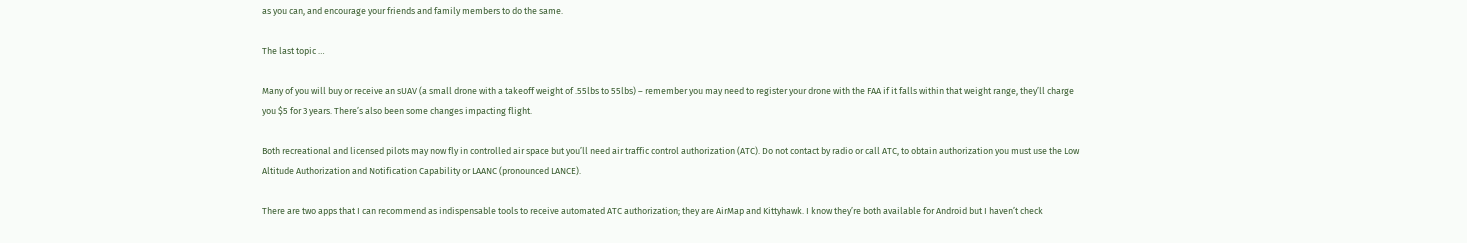as you can, and encourage your friends and family members to do the same.

The last topic …

Many of you will buy or receive an sUAV (a small drone with a takeoff weight of .55lbs to 55lbs) – remember you may need to register your drone with the FAA if it falls within that weight range, they’ll charge you $5 for 3 years. There’s also been some changes impacting flight.

Both recreational and licensed pilots may now fly in controlled air space but you’ll need air traffic control authorization (ATC). Do not contact by radio or call ATC, to obtain authorization you must use the Low Altitude Authorization and Notification Capability or LAANC (pronounced LANCE).

There are two apps that I can recommend as indispensable tools to receive automated ATC authorization; they are AirMap and Kittyhawk. I know they’re both available for Android but I haven’t check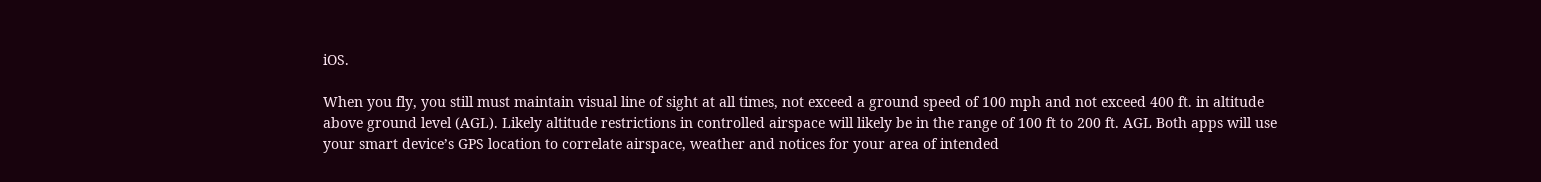iOS.

When you fly, you still must maintain visual line of sight at all times, not exceed a ground speed of 100 mph and not exceed 400 ft. in altitude above ground level (AGL). Likely altitude restrictions in controlled airspace will likely be in the range of 100 ft to 200 ft. AGL Both apps will use your smart device’s GPS location to correlate airspace, weather and notices for your area of intended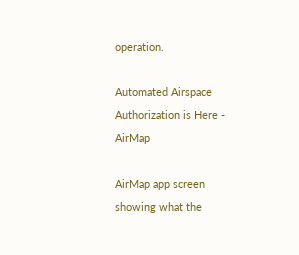operation.

Automated Airspace Authorization is Here - AirMap

AirMap app screen showing what the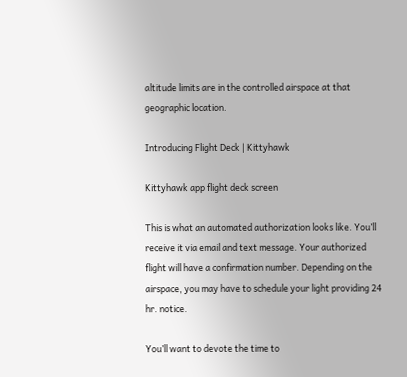altitude limits are in the controlled airspace at that geographic location.

Introducing Flight Deck | Kittyhawk

Kittyhawk app flight deck screen

This is what an automated authorization looks like. You’ll receive it via email and text message. Your authorized flight will have a confirmation number. Depending on the airspace, you may have to schedule your light providing 24 hr. notice.

You’ll want to devote the time to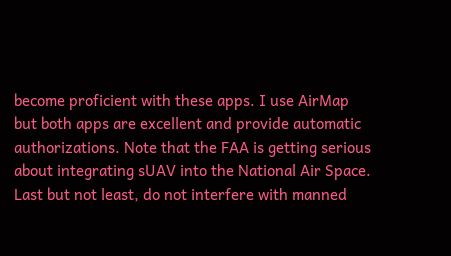become proficient with these apps. I use AirMap but both apps are excellent and provide automatic authorizations. Note that the FAA is getting serious about integrating sUAV into the National Air Space. Last but not least, do not interfere with manned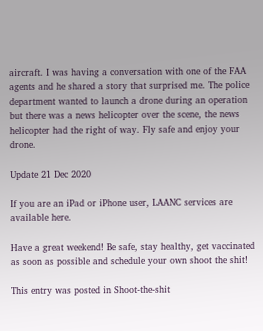aircraft. I was having a conversation with one of the FAA agents and he shared a story that surprised me. The police department wanted to launch a drone during an operation but there was a news helicopter over the scene, the news helicopter had the right of way. Fly safe and enjoy your drone.

Update 21 Dec 2020

If you are an iPad or iPhone user, LAANC services are available here.

Have a great weekend! Be safe, stay healthy, get vaccinated as soon as possible and schedule your own shoot the shit!

This entry was posted in Shoot-the-shit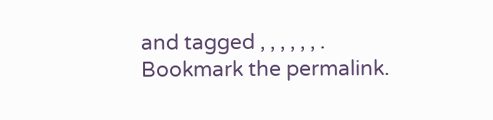and tagged , , , , , , . Bookmark the permalink.